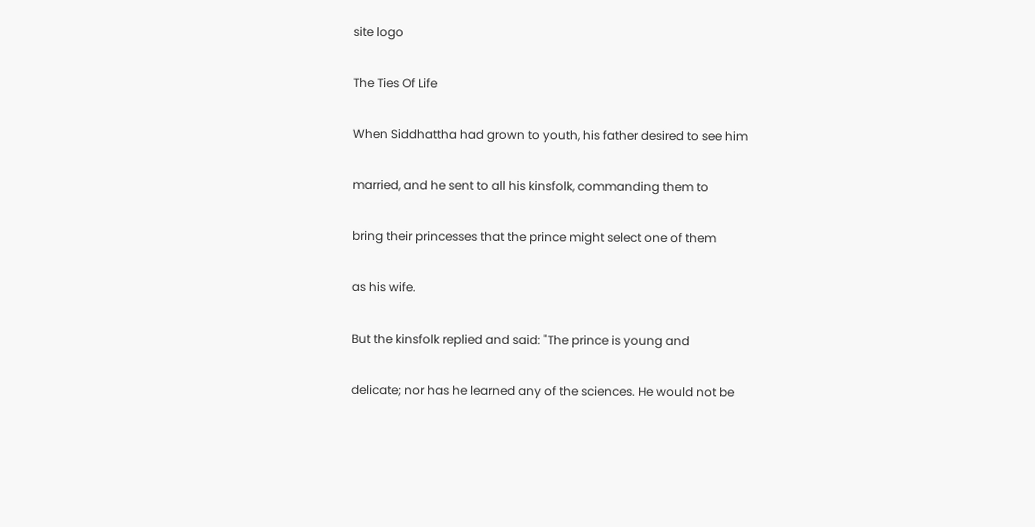site logo

The Ties Of Life

When Siddhattha had grown to youth, his father desired to see him

married, and he sent to all his kinsfolk, commanding them to

bring their princesses that the prince might select one of them

as his wife.

But the kinsfolk replied and said: "The prince is young and

delicate; nor has he learned any of the sciences. He would not be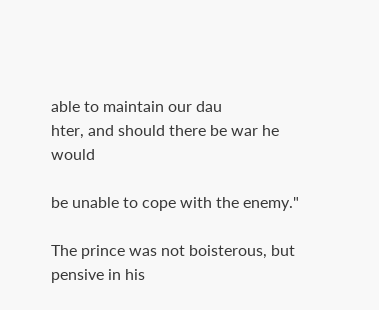able to maintain our dau
hter, and should there be war he would

be unable to cope with the enemy."

The prince was not boisterous, but pensive in his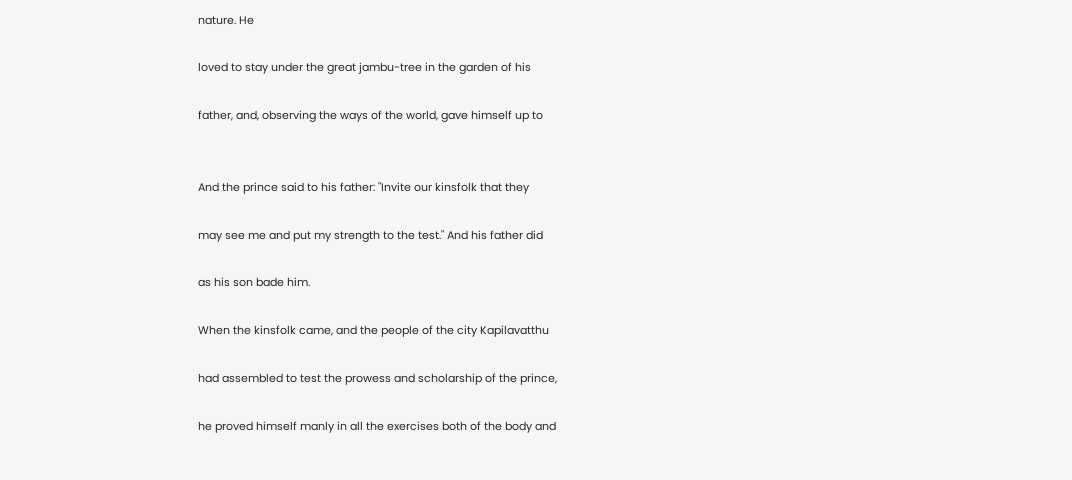nature. He

loved to stay under the great jambu-tree in the garden of his

father, and, observing the ways of the world, gave himself up to


And the prince said to his father: "Invite our kinsfolk that they

may see me and put my strength to the test." And his father did

as his son bade him.

When the kinsfolk came, and the people of the city Kapilavatthu

had assembled to test the prowess and scholarship of the prince,

he proved himself manly in all the exercises both of the body and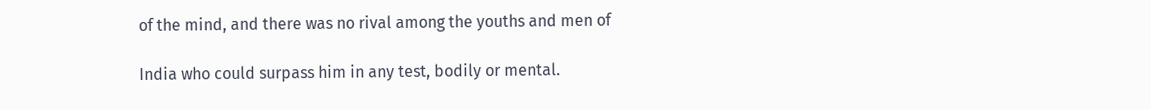of the mind, and there was no rival among the youths and men of

India who could surpass him in any test, bodily or mental.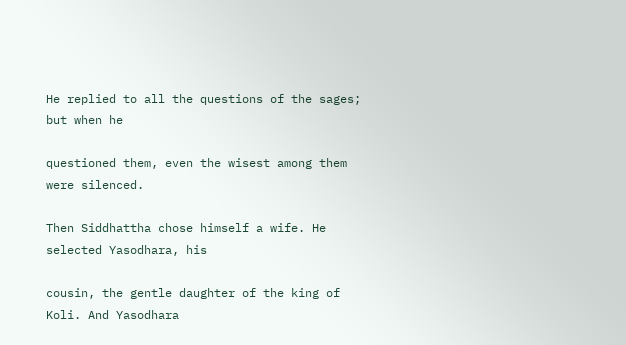He replied to all the questions of the sages; but when he

questioned them, even the wisest among them were silenced.

Then Siddhattha chose himself a wife. He selected Yasodhara, his

cousin, the gentle daughter of the king of Koli. And Yasodhara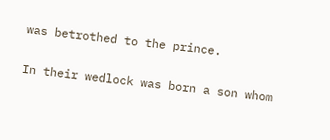was betrothed to the prince.

In their wedlock was born a son whom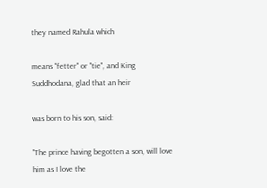they named Rahula which

means "fetter" or "tie", and King Suddhodana, glad that an heir

was born to his son, said:

"The prince having begotten a son, will love him as I love the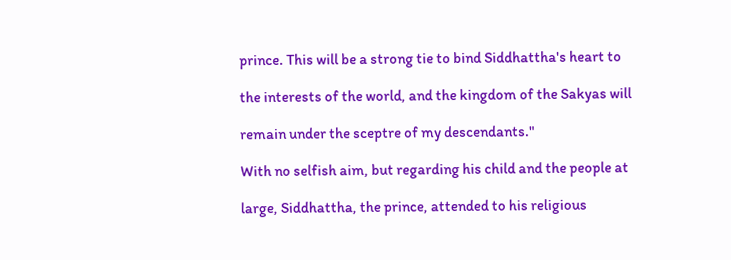prince. This will be a strong tie to bind Siddhattha's heart to

the interests of the world, and the kingdom of the Sakyas will

remain under the sceptre of my descendants."

With no selfish aim, but regarding his child and the people at

large, Siddhattha, the prince, attended to his religious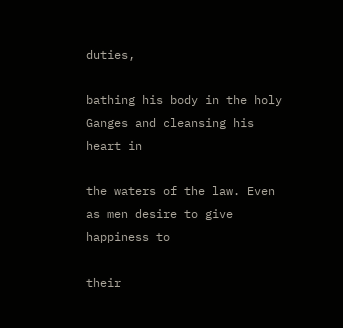duties,

bathing his body in the holy Ganges and cleansing his heart in

the waters of the law. Even as men desire to give happiness to

their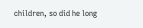children, so did he long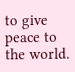to give peace to the world.